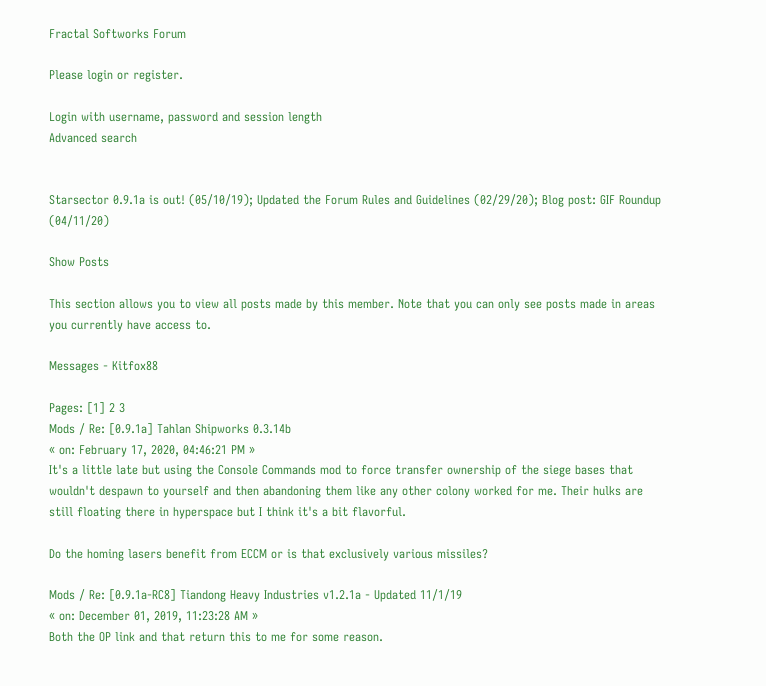Fractal Softworks Forum

Please login or register.

Login with username, password and session length
Advanced search


Starsector 0.9.1a is out! (05/10/19); Updated the Forum Rules and Guidelines (02/29/20); Blog post: GIF Roundup (04/11/20)

Show Posts

This section allows you to view all posts made by this member. Note that you can only see posts made in areas you currently have access to.

Messages - Kitfox88

Pages: [1] 2 3
Mods / Re: [0.9.1a] Tahlan Shipworks 0.3.14b
« on: February 17, 2020, 04:46:21 PM »
It's a little late but using the Console Commands mod to force transfer ownership of the siege bases that wouldn't despawn to yourself and then abandoning them like any other colony worked for me. Their hulks are still floating there in hyperspace but I think it's a bit flavorful.

Do the homing lasers benefit from ECCM or is that exclusively various missiles?

Mods / Re: [0.9.1a-RC8] Tiandong Heavy Industries v1.2.1a - Updated 11/1/19
« on: December 01, 2019, 11:23:28 AM »
Both the OP link and that return this to me for some reason.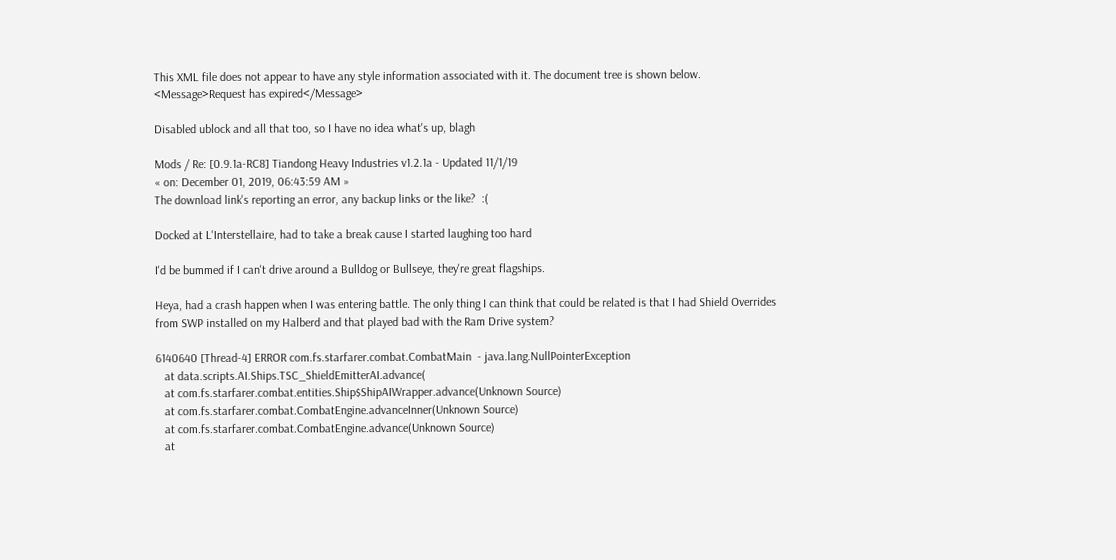This XML file does not appear to have any style information associated with it. The document tree is shown below.
<Message>Request has expired</Message>

Disabled ublock and all that too, so I have no idea what's up, blagh

Mods / Re: [0.9.1a-RC8] Tiandong Heavy Industries v1.2.1a - Updated 11/1/19
« on: December 01, 2019, 06:43:59 AM »
The download link's reporting an error, any backup links or the like?  :(

Docked at L'Interstellaire, had to take a break cause I started laughing too hard

I'd be bummed if I can't drive around a Bulldog or Bullseye, they're great flagships.

Heya, had a crash happen when I was entering battle. The only thing I can think that could be related is that I had Shield Overrides from SWP installed on my Halberd and that played bad with the Ram Drive system?

6140640 [Thread-4] ERROR com.fs.starfarer.combat.CombatMain  - java.lang.NullPointerException
   at data.scripts.AI.Ships.TSC_ShieldEmitterAI.advance(
   at com.fs.starfarer.combat.entities.Ship$ShipAIWrapper.advance(Unknown Source)
   at com.fs.starfarer.combat.CombatEngine.advanceInner(Unknown Source)
   at com.fs.starfarer.combat.CombatEngine.advance(Unknown Source)
   at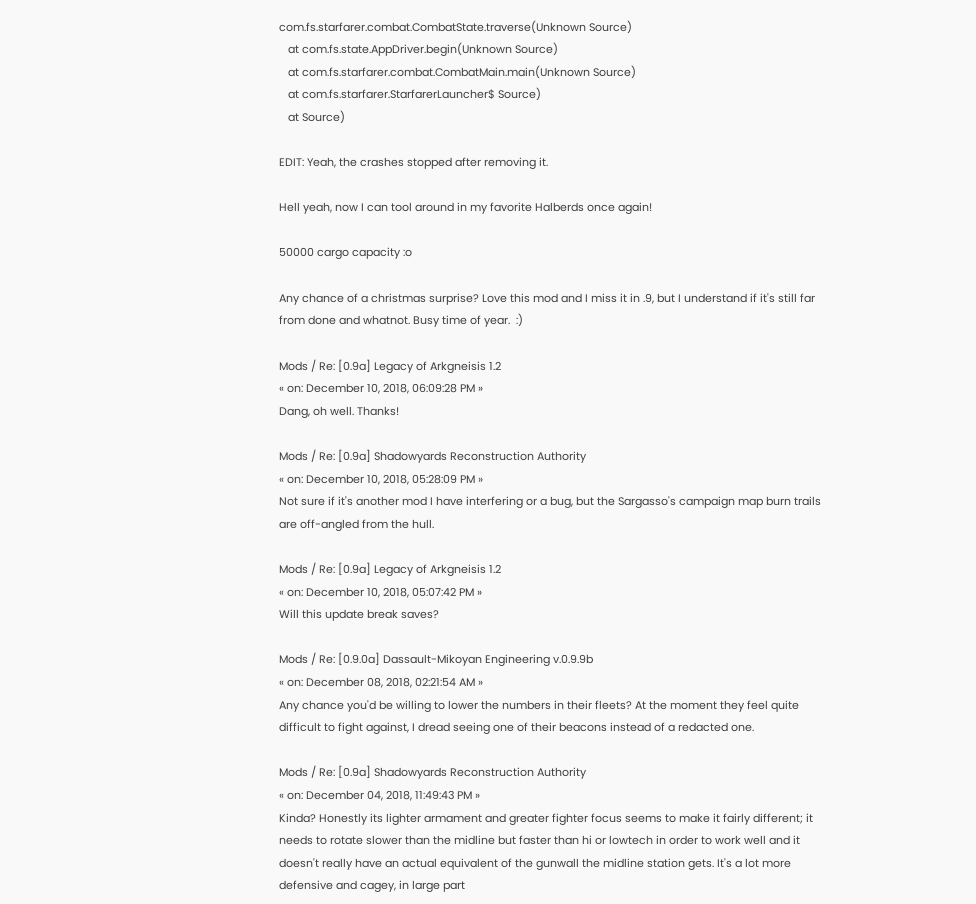com.fs.starfarer.combat.CombatState.traverse(Unknown Source)
   at com.fs.state.AppDriver.begin(Unknown Source)
   at com.fs.starfarer.combat.CombatMain.main(Unknown Source)
   at com.fs.starfarer.StarfarerLauncher$ Source)
   at Source)

EDIT: Yeah, the crashes stopped after removing it.

Hell yeah, now I can tool around in my favorite Halberds once again!

50000 cargo capacity :o

Any chance of a christmas surprise? Love this mod and I miss it in .9, but I understand if it's still far from done and whatnot. Busy time of year.  :)

Mods / Re: [0.9a] Legacy of Arkgneisis 1.2
« on: December 10, 2018, 06:09:28 PM »
Dang, oh well. Thanks!

Mods / Re: [0.9a] Shadowyards Reconstruction Authority
« on: December 10, 2018, 05:28:09 PM »
Not sure if it's another mod I have interfering or a bug, but the Sargasso's campaign map burn trails are off-angled from the hull.

Mods / Re: [0.9a] Legacy of Arkgneisis 1.2
« on: December 10, 2018, 05:07:42 PM »
Will this update break saves?

Mods / Re: [0.9.0a] Dassault-Mikoyan Engineering v.0.9.9b
« on: December 08, 2018, 02:21:54 AM »
Any chance you'd be willing to lower the numbers in their fleets? At the moment they feel quite difficult to fight against, I dread seeing one of their beacons instead of a redacted one.

Mods / Re: [0.9a] Shadowyards Reconstruction Authority
« on: December 04, 2018, 11:49:43 PM »
Kinda? Honestly its lighter armament and greater fighter focus seems to make it fairly different; it needs to rotate slower than the midline but faster than hi or lowtech in order to work well and it doesn't really have an actual equivalent of the gunwall the midline station gets. It's a lot more defensive and cagey, in large part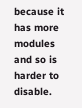because it has more modules and so is harder to disable.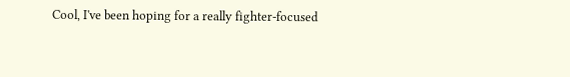Cool, I've been hoping for a really fighter-focused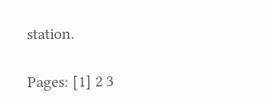station.

Pages: [1] 2 3